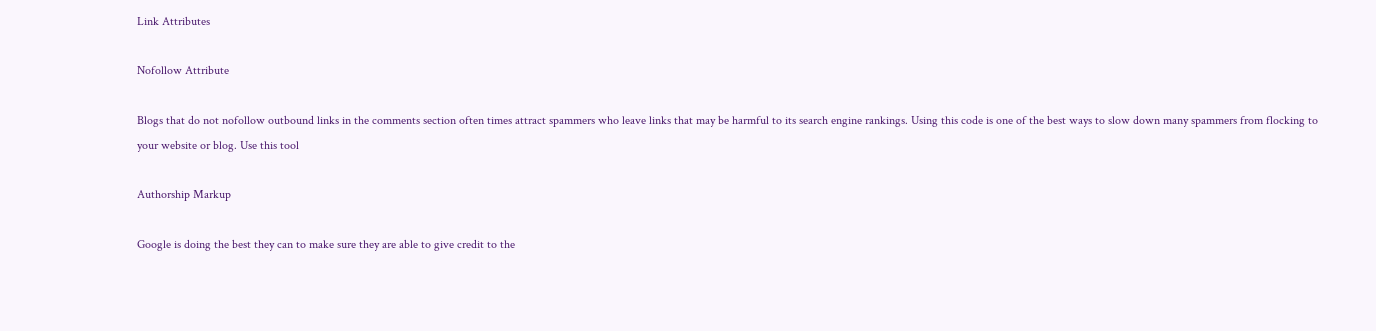Link Attributes

Nofollow Attribute

Blogs that do not nofollow outbound links in the comments section often times attract spammers who leave links that may be harmful to its search engine rankings. Using this code is one of the best ways to slow down many spammers from flocking to your website or blog. Use this tool

Authorship Markup

Google is doing the best they can to make sure they are able to give credit to the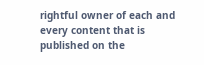rightful owner of each and every content that is published on the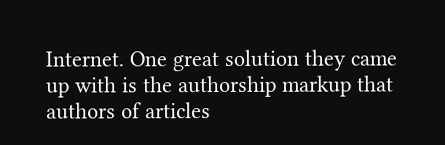Internet. One great solution they came up with is the authorship markup that authors of articles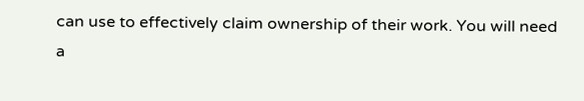can use to effectively claim ownership of their work. You will need a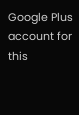Google Plus account for this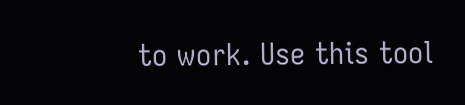to work. Use this tool